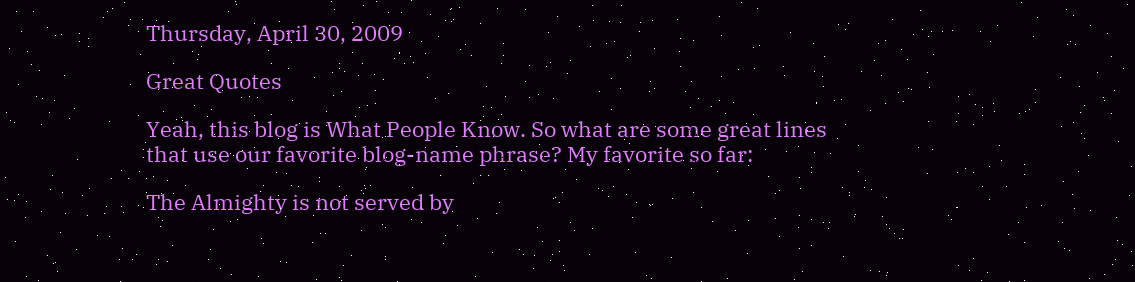Thursday, April 30, 2009

Great Quotes

Yeah, this blog is What People Know. So what are some great lines that use our favorite blog-name phrase? My favorite so far:

The Almighty is not served by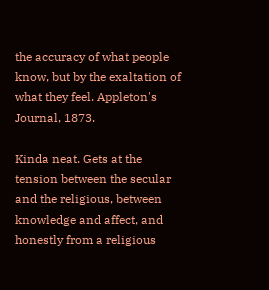the accuracy of what people know, but by the exaltation of what they feel. Appleton's Journal, 1873.

Kinda neat. Gets at the tension between the secular and the religious, between knowledge and affect, and honestly from a religious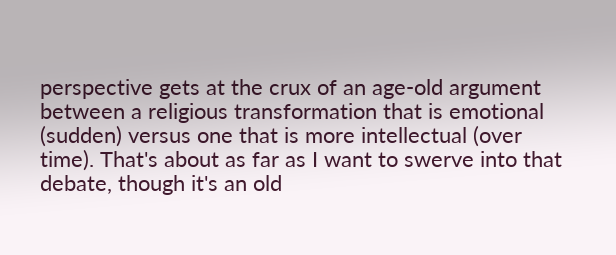perspective gets at the crux of an age-old argument between a religious transformation that is emotional (sudden) versus one that is more intellectual (over time). That's about as far as I want to swerve into that debate, though it's an old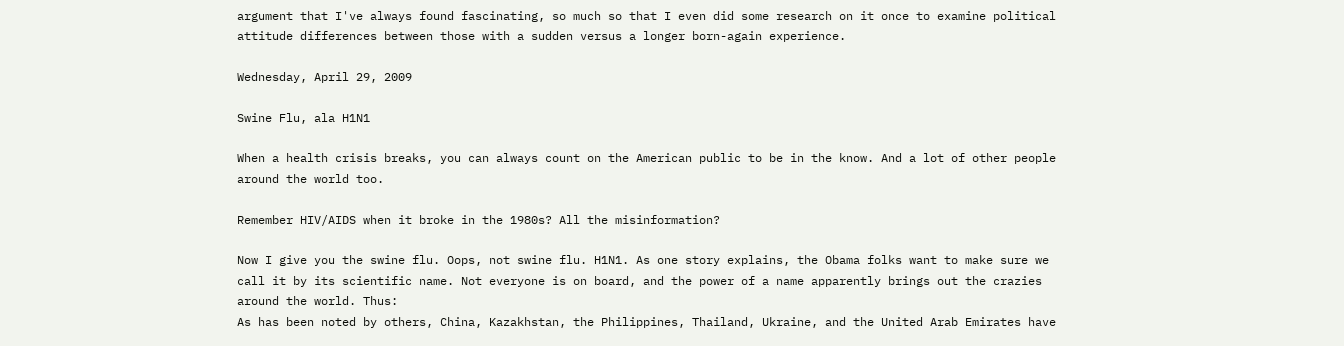argument that I've always found fascinating, so much so that I even did some research on it once to examine political attitude differences between those with a sudden versus a longer born-again experience.

Wednesday, April 29, 2009

Swine Flu, ala H1N1

When a health crisis breaks, you can always count on the American public to be in the know. And a lot of other people around the world too.

Remember HIV/AIDS when it broke in the 1980s? All the misinformation?

Now I give you the swine flu. Oops, not swine flu. H1N1. As one story explains, the Obama folks want to make sure we call it by its scientific name. Not everyone is on board, and the power of a name apparently brings out the crazies around the world. Thus:
As has been noted by others, China, Kazakhstan, the Philippines, Thailand, Ukraine, and the United Arab Emirates have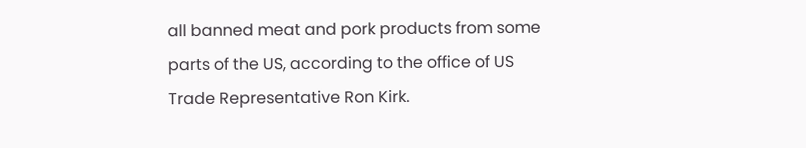all banned meat and pork products from some parts of the US, according to the office of US Trade Representative Ron Kirk.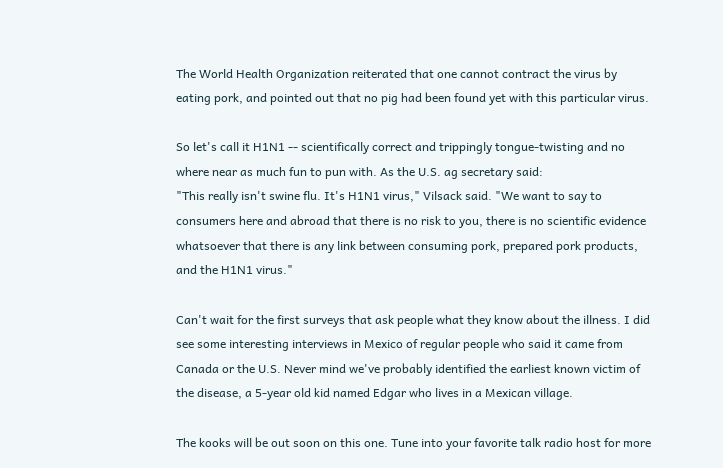The World Health Organization reiterated that one cannot contract the virus by eating pork, and pointed out that no pig had been found yet with this particular virus.

So let's call it H1N1 -- scientifically correct and trippingly tongue-twisting and no where near as much fun to pun with. As the U.S. ag secretary said:
"This really isn't swine flu. It's H1N1 virus," Vilsack said. "We want to say to consumers here and abroad that there is no risk to you, there is no scientific evidence whatsoever that there is any link between consuming pork, prepared pork products, and the H1N1 virus."

Can't wait for the first surveys that ask people what they know about the illness. I did see some interesting interviews in Mexico of regular people who said it came from Canada or the U.S. Never mind we've probably identified the earliest known victim of the disease, a 5-year old kid named Edgar who lives in a Mexican village.

The kooks will be out soon on this one. Tune into your favorite talk radio host for more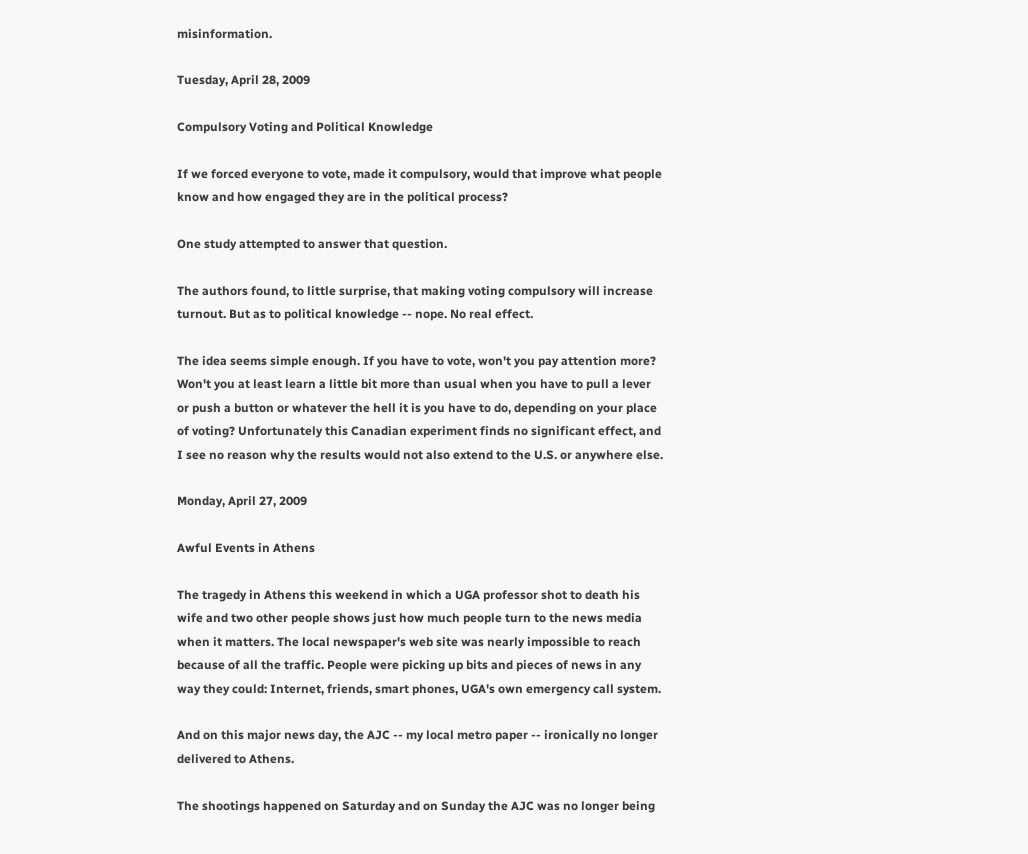misinformation.

Tuesday, April 28, 2009

Compulsory Voting and Political Knowledge

If we forced everyone to vote, made it compulsory, would that improve what people know and how engaged they are in the political process?

One study attempted to answer that question.

The authors found, to little surprise, that making voting compulsory will increase turnout. But as to political knowledge -- nope. No real effect.

The idea seems simple enough. If you have to vote, won't you pay attention more? Won't you at least learn a little bit more than usual when you have to pull a lever or push a button or whatever the hell it is you have to do, depending on your place of voting? Unfortunately this Canadian experiment finds no significant effect, and I see no reason why the results would not also extend to the U.S. or anywhere else.

Monday, April 27, 2009

Awful Events in Athens

The tragedy in Athens this weekend in which a UGA professor shot to death his wife and two other people shows just how much people turn to the news media when it matters. The local newspaper's web site was nearly impossible to reach because of all the traffic. People were picking up bits and pieces of news in any way they could: Internet, friends, smart phones, UGA's own emergency call system.

And on this major news day, the AJC -- my local metro paper -- ironically no longer delivered to Athens.

The shootings happened on Saturday and on Sunday the AJC was no longer being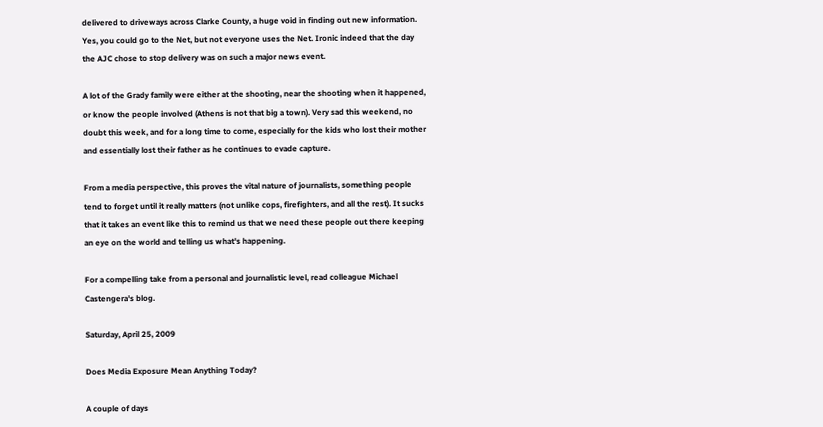delivered to driveways across Clarke County, a huge void in finding out new information. Yes, you could go to the Net, but not everyone uses the Net. Ironic indeed that the day the AJC chose to stop delivery was on such a major news event.

A lot of the Grady family were either at the shooting, near the shooting when it happened, or know the people involved (Athens is not that big a town). Very sad this weekend, no doubt this week, and for a long time to come, especially for the kids who lost their mother and essentially lost their father as he continues to evade capture.

From a media perspective, this proves the vital nature of journalists, something people tend to forget until it really matters (not unlike cops, firefighters, and all the rest). It sucks that it takes an event like this to remind us that we need these people out there keeping an eye on the world and telling us what's happening.

For a compelling take from a personal and journalistic level, read colleague Michael Castengera's blog.

Saturday, April 25, 2009

Does Media Exposure Mean Anything Today?

A couple of days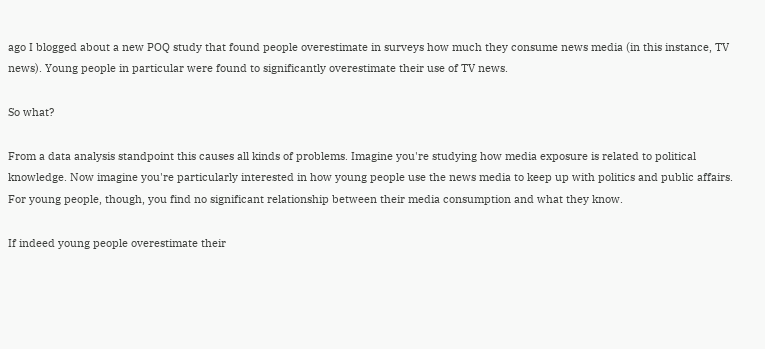ago I blogged about a new POQ study that found people overestimate in surveys how much they consume news media (in this instance, TV news). Young people in particular were found to significantly overestimate their use of TV news.

So what?

From a data analysis standpoint this causes all kinds of problems. Imagine you're studying how media exposure is related to political knowledge. Now imagine you're particularly interested in how young people use the news media to keep up with politics and public affairs. For young people, though, you find no significant relationship between their media consumption and what they know.

If indeed young people overestimate their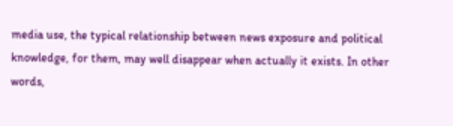media use, the typical relationship between news exposure and political knowledge, for them, may well disappear when actually it exists. In other words,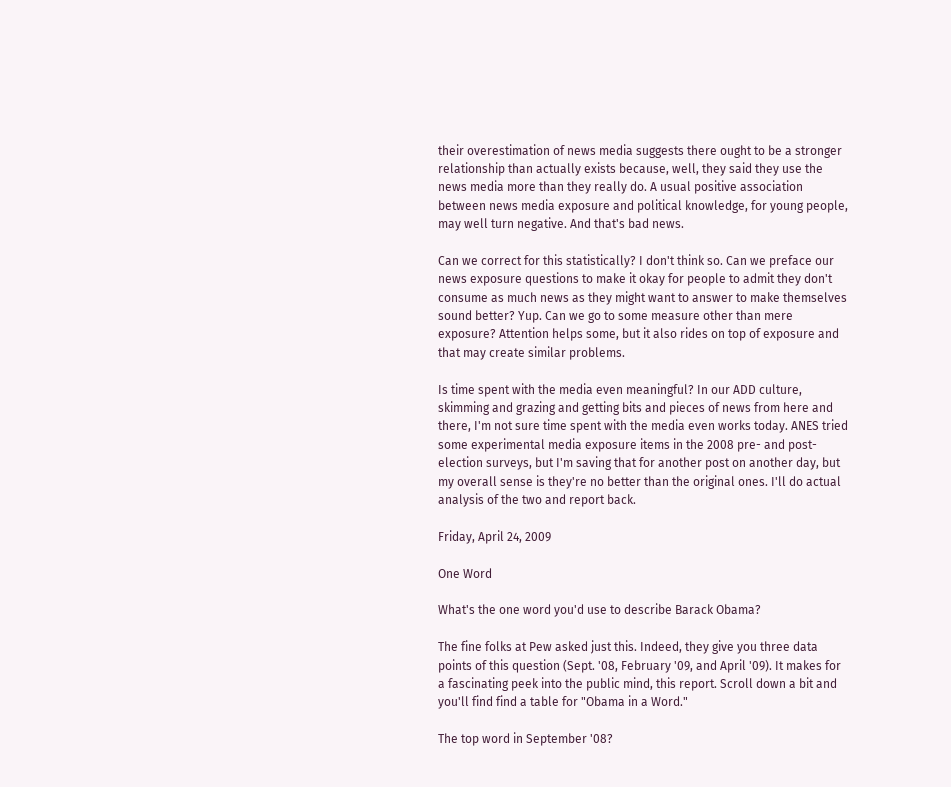their overestimation of news media suggests there ought to be a stronger relationship than actually exists because, well, they said they use the news media more than they really do. A usual positive association between news media exposure and political knowledge, for young people, may well turn negative. And that's bad news.

Can we correct for this statistically? I don't think so. Can we preface our news exposure questions to make it okay for people to admit they don't consume as much news as they might want to answer to make themselves sound better? Yup. Can we go to some measure other than mere exposure? Attention helps some, but it also rides on top of exposure and that may create similar problems.

Is time spent with the media even meaningful? In our ADD culture, skimming and grazing and getting bits and pieces of news from here and there, I'm not sure time spent with the media even works today. ANES tried some experimental media exposure items in the 2008 pre- and post-election surveys, but I'm saving that for another post on another day, but my overall sense is they're no better than the original ones. I'll do actual analysis of the two and report back.

Friday, April 24, 2009

One Word

What's the one word you'd use to describe Barack Obama?

The fine folks at Pew asked just this. Indeed, they give you three data points of this question (Sept. '08, February '09, and April '09). It makes for a fascinating peek into the public mind, this report. Scroll down a bit and you'll find find a table for "Obama in a Word."

The top word in September '08?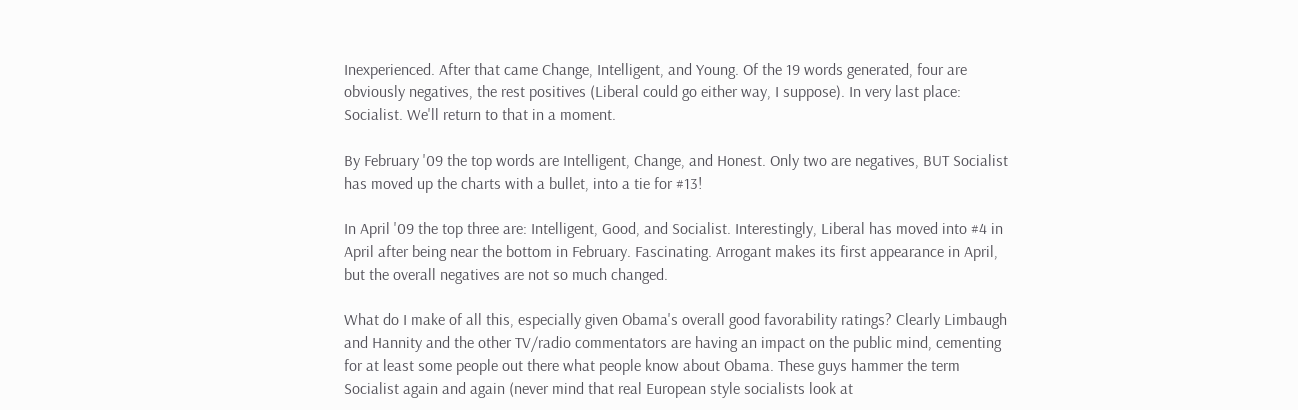Inexperienced. After that came Change, Intelligent, and Young. Of the 19 words generated, four are obviously negatives, the rest positives (Liberal could go either way, I suppose). In very last place: Socialist. We'll return to that in a moment.

By February '09 the top words are Intelligent, Change, and Honest. Only two are negatives, BUT Socialist has moved up the charts with a bullet, into a tie for #13!

In April '09 the top three are: Intelligent, Good, and Socialist. Interestingly, Liberal has moved into #4 in April after being near the bottom in February. Fascinating. Arrogant makes its first appearance in April, but the overall negatives are not so much changed.

What do I make of all this, especially given Obama's overall good favorability ratings? Clearly Limbaugh and Hannity and the other TV/radio commentators are having an impact on the public mind, cementing for at least some people out there what people know about Obama. These guys hammer the term Socialist again and again (never mind that real European style socialists look at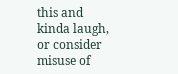this and kinda laugh, or consider misuse of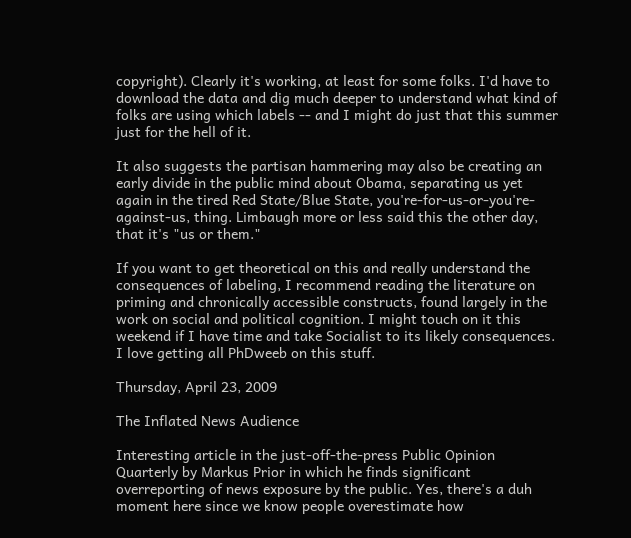copyright). Clearly it's working, at least for some folks. I'd have to download the data and dig much deeper to understand what kind of folks are using which labels -- and I might do just that this summer just for the hell of it.

It also suggests the partisan hammering may also be creating an early divide in the public mind about Obama, separating us yet again in the tired Red State/Blue State, you're-for-us-or-you're-against-us, thing. Limbaugh more or less said this the other day, that it's "us or them."

If you want to get theoretical on this and really understand the consequences of labeling, I recommend reading the literature on priming and chronically accessible constructs, found largely in the work on social and political cognition. I might touch on it this weekend if I have time and take Socialist to its likely consequences. I love getting all PhDweeb on this stuff.

Thursday, April 23, 2009

The Inflated News Audience

Interesting article in the just-off-the-press Public Opinion Quarterly by Markus Prior in which he finds significant overreporting of news exposure by the public. Yes, there's a duh moment here since we know people overestimate how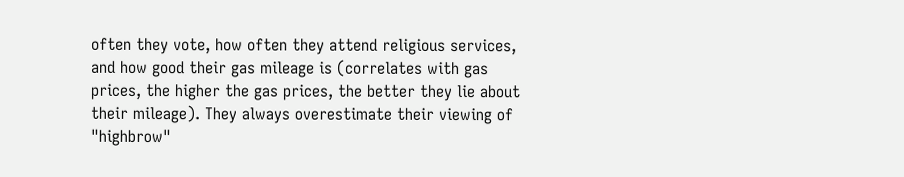often they vote, how often they attend religious services, and how good their gas mileage is (correlates with gas prices, the higher the gas prices, the better they lie about their mileage). They always overestimate their viewing of "highbrow"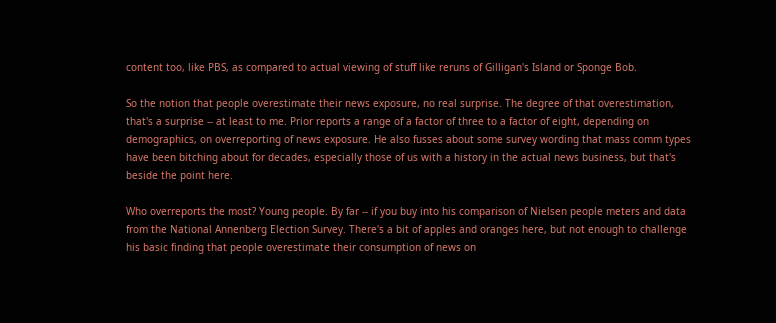content too, like PBS, as compared to actual viewing of stuff like reruns of Gilligan's Island or Sponge Bob.

So the notion that people overestimate their news exposure, no real surprise. The degree of that overestimation, that's a surprise -- at least to me. Prior reports a range of a factor of three to a factor of eight, depending on demographics, on overreporting of news exposure. He also fusses about some survey wording that mass comm types have been bitching about for decades, especially those of us with a history in the actual news business, but that's beside the point here.

Who overreports the most? Young people. By far -- if you buy into his comparison of Nielsen people meters and data from the National Annenberg Election Survey. There's a bit of apples and oranges here, but not enough to challenge his basic finding that people overestimate their consumption of news on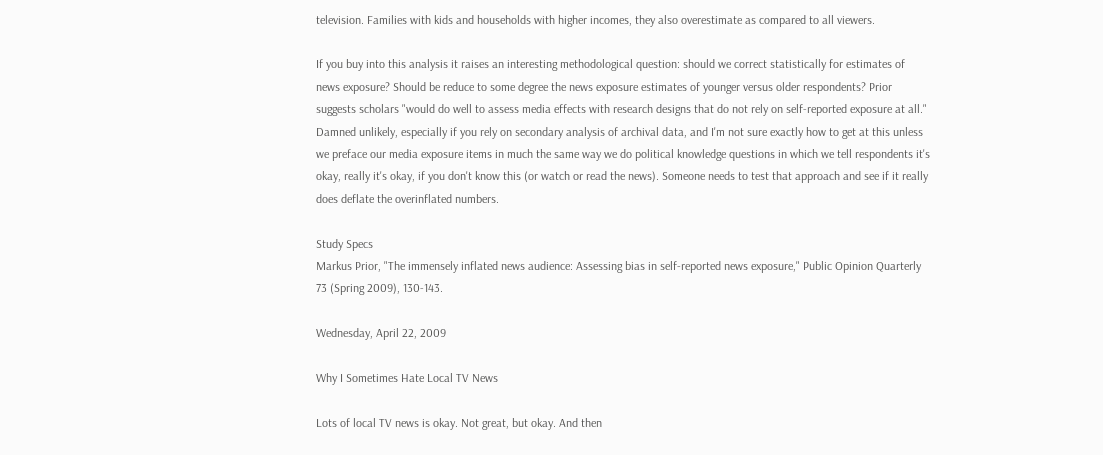television. Families with kids and households with higher incomes, they also overestimate as compared to all viewers.

If you buy into this analysis it raises an interesting methodological question: should we correct statistically for estimates of news exposure? Should be reduce to some degree the news exposure estimates of younger versus older respondents? Prior suggests scholars "would do well to assess media effects with research designs that do not rely on self-reported exposure at all." Damned unlikely, especially if you rely on secondary analysis of archival data, and I'm not sure exactly how to get at this unless we preface our media exposure items in much the same way we do political knowledge questions in which we tell respondents it's okay, really it's okay, if you don't know this (or watch or read the news). Someone needs to test that approach and see if it really does deflate the overinflated numbers.

Study Specs
Markus Prior, "The immensely inflated news audience: Assessing bias in self-reported news exposure," Public Opinion Quarterly 73 (Spring 2009), 130-143.

Wednesday, April 22, 2009

Why I Sometimes Hate Local TV News

Lots of local TV news is okay. Not great, but okay. And then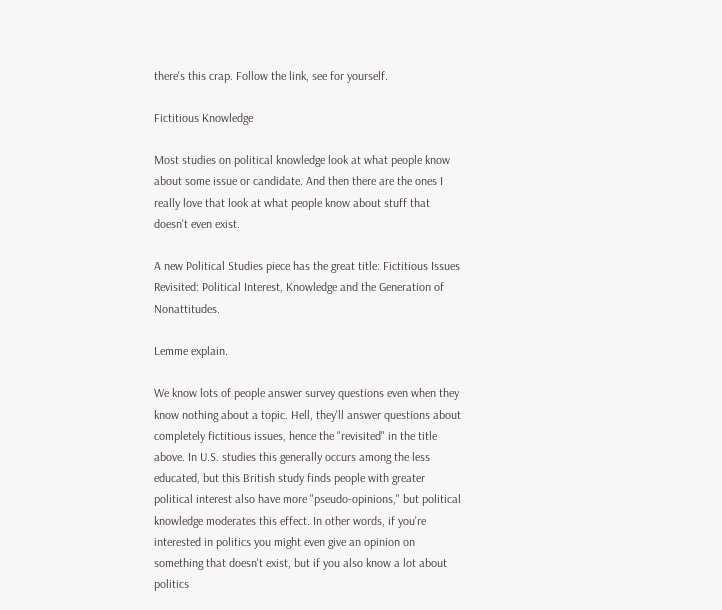there's this crap. Follow the link, see for yourself.

Fictitious Knowledge

Most studies on political knowledge look at what people know about some issue or candidate. And then there are the ones I really love that look at what people know about stuff that doesn't even exist.

A new Political Studies piece has the great title: Fictitious Issues Revisited: Political Interest, Knowledge and the Generation of Nonattitudes.

Lemme explain.

We know lots of people answer survey questions even when they know nothing about a topic. Hell, they'll answer questions about completely fictitious issues, hence the "revisited" in the title above. In U.S. studies this generally occurs among the less educated, but this British study finds people with greater political interest also have more "pseudo-opinions," but political knowledge moderates this effect. In other words, if you're interested in politics you might even give an opinion on something that doesn't exist, but if you also know a lot about politics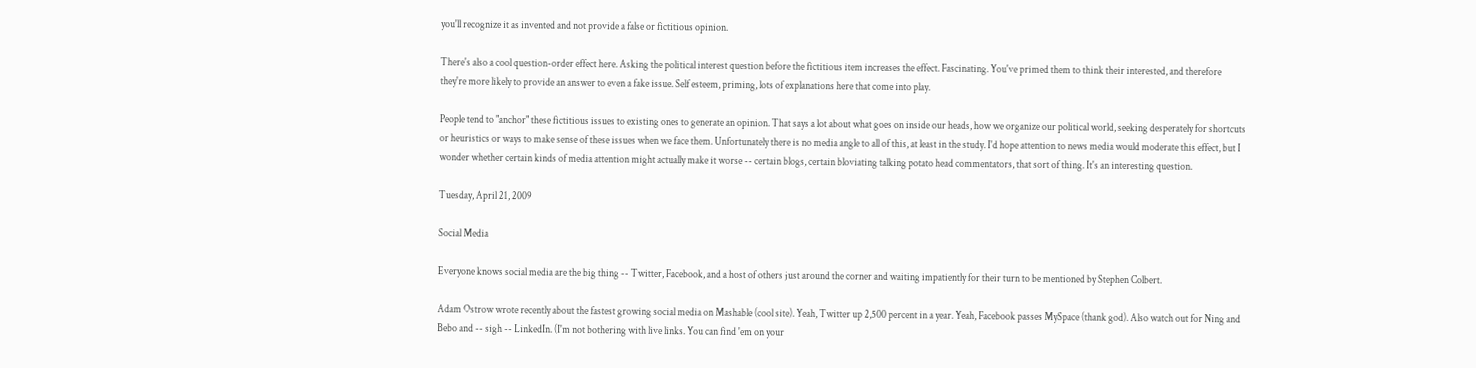you'll recognize it as invented and not provide a false or fictitious opinion.

There's also a cool question-order effect here. Asking the political interest question before the fictitious item increases the effect. Fascinating. You've primed them to think their interested, and therefore they're more likely to provide an answer to even a fake issue. Self esteem, priming, lots of explanations here that come into play.

People tend to "anchor" these fictitious issues to existing ones to generate an opinion. That says a lot about what goes on inside our heads, how we organize our political world, seeking desperately for shortcuts or heuristics or ways to make sense of these issues when we face them. Unfortunately there is no media angle to all of this, at least in the study. I'd hope attention to news media would moderate this effect, but I wonder whether certain kinds of media attention might actually make it worse -- certain blogs, certain bloviating talking potato head commentators, that sort of thing. It's an interesting question.

Tuesday, April 21, 2009

Social Media

Everyone knows social media are the big thing -- Twitter, Facebook, and a host of others just around the corner and waiting impatiently for their turn to be mentioned by Stephen Colbert.

Adam Ostrow wrote recently about the fastest growing social media on Mashable (cool site). Yeah, Twitter up 2,500 percent in a year. Yeah, Facebook passes MySpace (thank god). Also watch out for Ning and Bebo and -- sigh -- LinkedIn. (I'm not bothering with live links. You can find 'em on your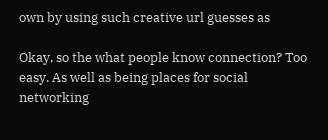own by using such creative url guesses as

Okay, so the what people know connection? Too easy. As well as being places for social networking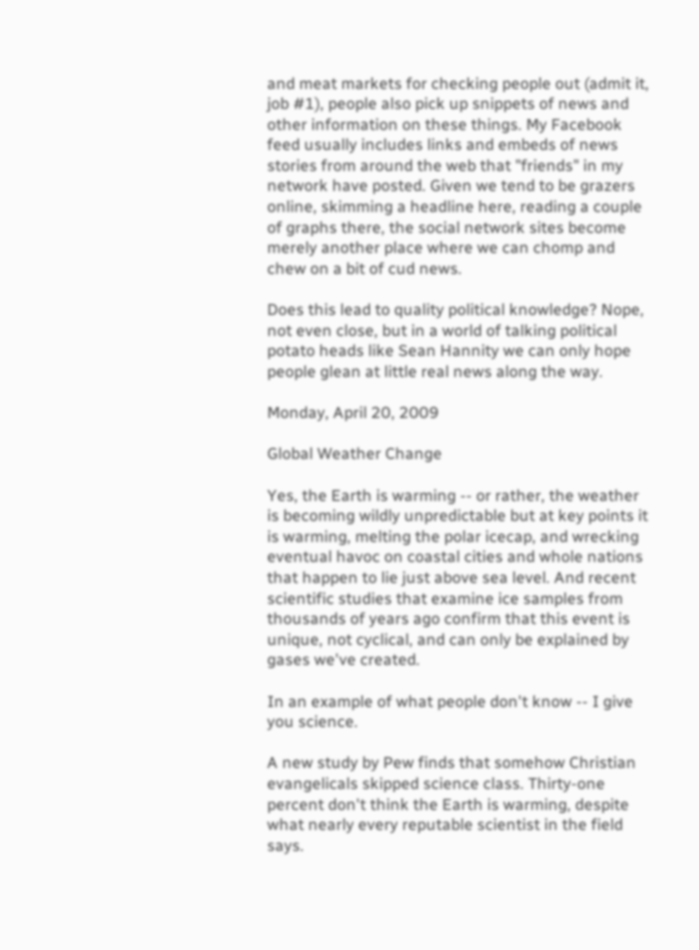and meat markets for checking people out (admit it, job #1), people also pick up snippets of news and other information on these things. My Facebook feed usually includes links and embeds of news stories from around the web that "friends" in my network have posted. Given we tend to be grazers online, skimming a headline here, reading a couple of graphs there, the social network sites become merely another place where we can chomp and chew on a bit of cud news.

Does this lead to quality political knowledge? Nope, not even close, but in a world of talking political potato heads like Sean Hannity we can only hope people glean at little real news along the way.

Monday, April 20, 2009

Global Weather Change

Yes, the Earth is warming -- or rather, the weather is becoming wildly unpredictable but at key points it is warming, melting the polar icecap, and wrecking eventual havoc on coastal cities and whole nations that happen to lie just above sea level. And recent scientific studies that examine ice samples from thousands of years ago confirm that this event is unique, not cyclical, and can only be explained by gases we've created.

In an example of what people don't know -- I give you science.

A new study by Pew finds that somehow Christian evangelicals skipped science class. Thirty-one percent don't think the Earth is warming, despite what nearly every reputable scientist in the field says.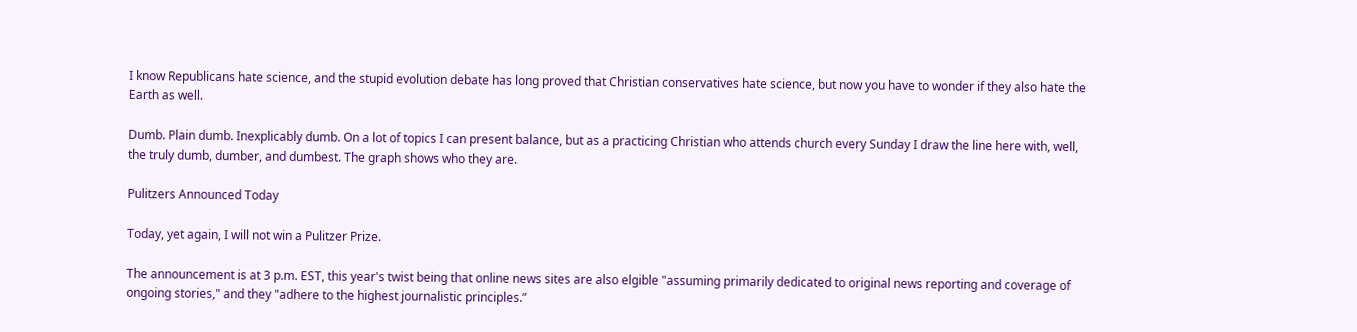I know Republicans hate science, and the stupid evolution debate has long proved that Christian conservatives hate science, but now you have to wonder if they also hate the Earth as well.

Dumb. Plain dumb. Inexplicably dumb. On a lot of topics I can present balance, but as a practicing Christian who attends church every Sunday I draw the line here with, well, the truly dumb, dumber, and dumbest. The graph shows who they are.

Pulitzers Announced Today

Today, yet again, I will not win a Pulitzer Prize.

The announcement is at 3 p.m. EST, this year's twist being that online news sites are also elgible "assuming primarily dedicated to original news reporting and coverage of ongoing stories," and they "adhere to the highest journalistic principles.”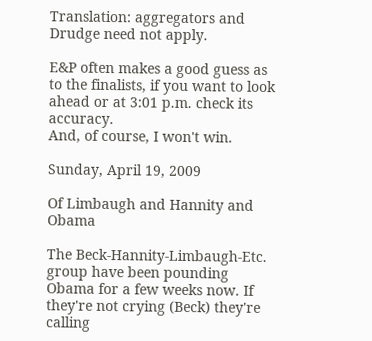Translation: aggregators and Drudge need not apply.

E&P often makes a good guess as to the finalists, if you want to look ahead or at 3:01 p.m. check its accuracy.
And, of course, I won't win.

Sunday, April 19, 2009

Of Limbaugh and Hannity and Obama

The Beck-Hannity-Limbaugh-Etc. group have been pounding Obama for a few weeks now. If they're not crying (Beck) they're calling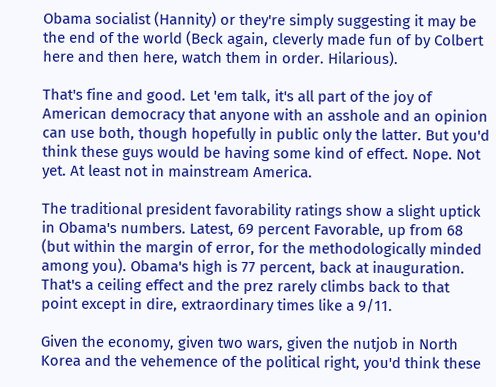Obama socialist (Hannity) or they're simply suggesting it may be the end of the world (Beck again, cleverly made fun of by Colbert here and then here, watch them in order. Hilarious).

That's fine and good. Let 'em talk, it's all part of the joy of American democracy that anyone with an asshole and an opinion can use both, though hopefully in public only the latter. But you'd think these guys would be having some kind of effect. Nope. Not yet. At least not in mainstream America.

The traditional president favorability ratings show a slight uptick in Obama's numbers. Latest, 69 percent Favorable, up from 68 (but within the margin of error, for the methodologically minded among you). Obama's high is 77 percent, back at inauguration. That's a ceiling effect and the prez rarely climbs back to that point except in dire, extraordinary times like a 9/11.

Given the economy, given two wars, given the nutjob in North Korea and the vehemence of the political right, you'd think these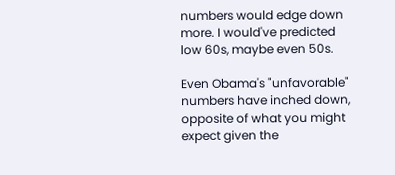numbers would edge down more. I would've predicted low 60s, maybe even 50s.

Even Obama's "unfavorable" numbers have inched down, opposite of what you might expect given the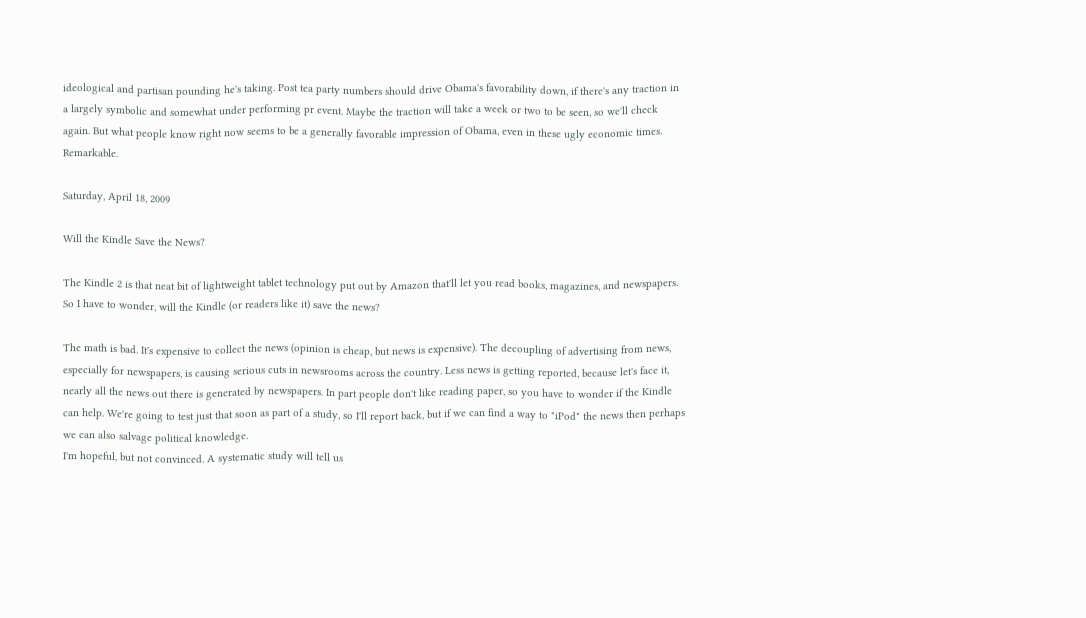ideological and partisan pounding he's taking. Post tea party numbers should drive Obama's favorability down, if there's any traction in a largely symbolic and somewhat under performing pr event. Maybe the traction will take a week or two to be seen, so we'll check again. But what people know right now seems to be a generally favorable impression of Obama, even in these ugly economic times. Remarkable.

Saturday, April 18, 2009

Will the Kindle Save the News?

The Kindle 2 is that neat bit of lightweight tablet technology put out by Amazon that'll let you read books, magazines, and newspapers. So I have to wonder, will the Kindle (or readers like it) save the news?

The math is bad. It's expensive to collect the news (opinion is cheap, but news is expensive). The decoupling of advertising from news, especially for newspapers, is causing serious cuts in newsrooms across the country. Less news is getting reported, because let's face it, nearly all the news out there is generated by newspapers. In part people don't like reading paper, so you have to wonder if the Kindle can help. We're going to test just that soon as part of a study, so I'll report back, but if we can find a way to "iPod" the news then perhaps we can also salvage political knowledge.
I'm hopeful, but not convinced. A systematic study will tell us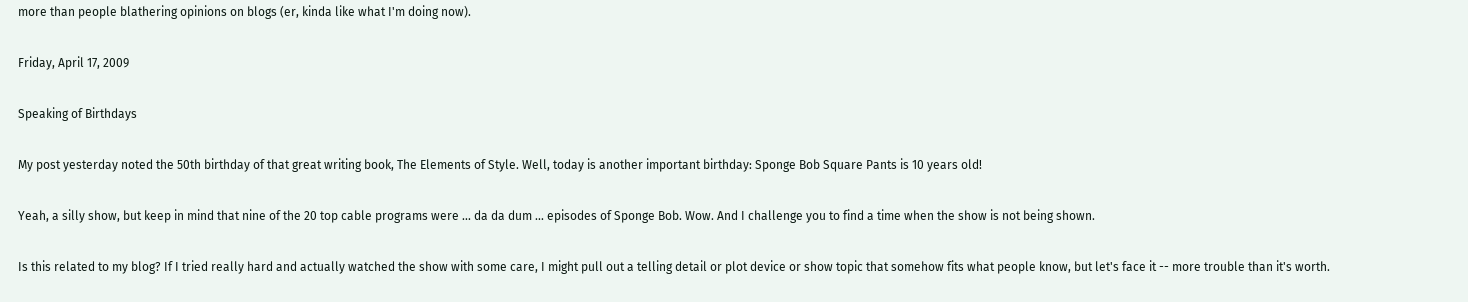more than people blathering opinions on blogs (er, kinda like what I'm doing now).

Friday, April 17, 2009

Speaking of Birthdays

My post yesterday noted the 50th birthday of that great writing book, The Elements of Style. Well, today is another important birthday: Sponge Bob Square Pants is 10 years old!

Yeah, a silly show, but keep in mind that nine of the 20 top cable programs were ... da da dum ... episodes of Sponge Bob. Wow. And I challenge you to find a time when the show is not being shown.

Is this related to my blog? If I tried really hard and actually watched the show with some care, I might pull out a telling detail or plot device or show topic that somehow fits what people know, but let's face it -- more trouble than it's worth.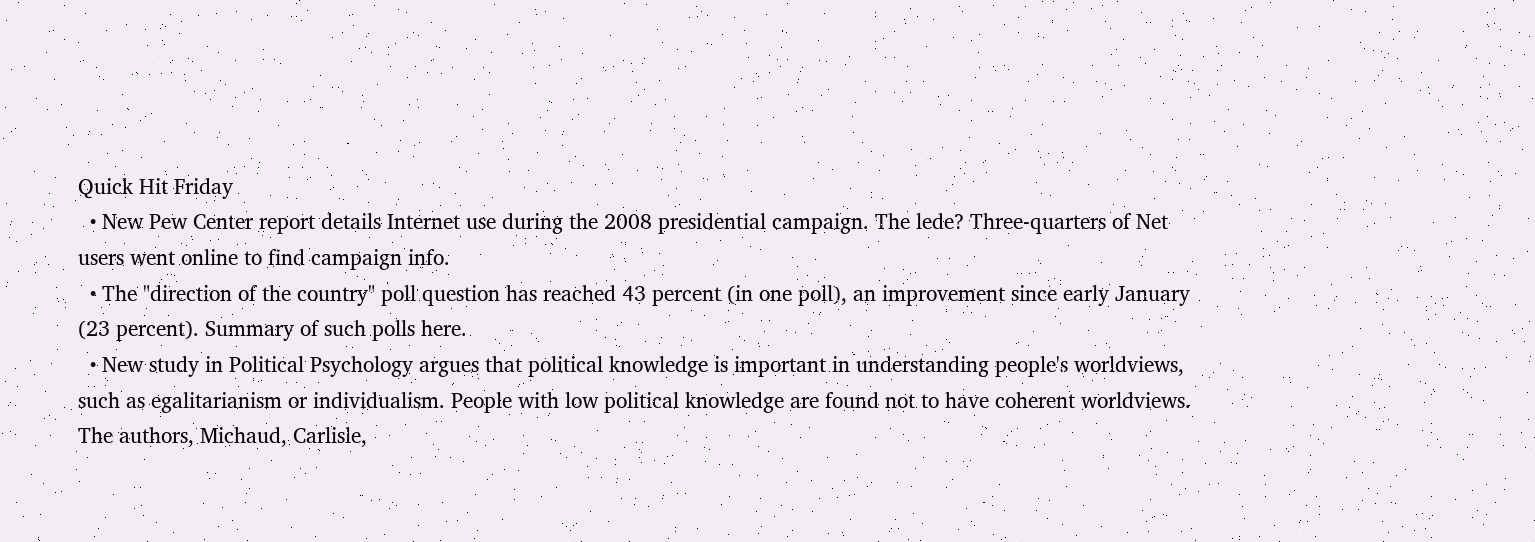Quick Hit Friday
  • New Pew Center report details Internet use during the 2008 presidential campaign. The lede? Three-quarters of Net users went online to find campaign info.
  • The "direction of the country" poll question has reached 43 percent (in one poll), an improvement since early January (23 percent). Summary of such polls here.
  • New study in Political Psychology argues that political knowledge is important in understanding people's worldviews, such as egalitarianism or individualism. People with low political knowledge are found not to have coherent worldviews. The authors, Michaud, Carlisle,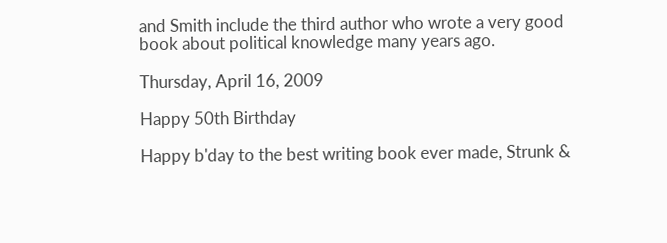and Smith include the third author who wrote a very good book about political knowledge many years ago.

Thursday, April 16, 2009

Happy 50th Birthday

Happy b'day to the best writing book ever made, Strunk &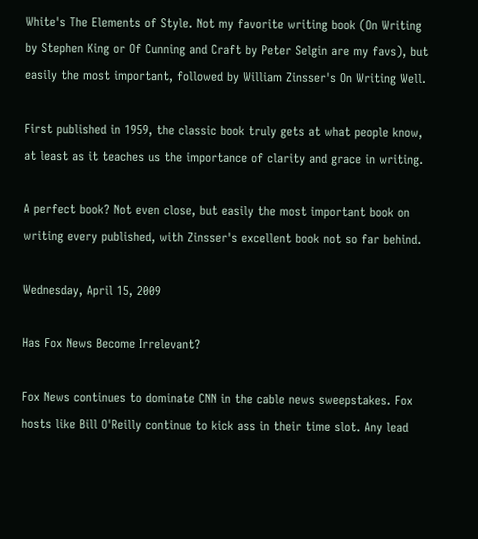White's The Elements of Style. Not my favorite writing book (On Writing by Stephen King or Of Cunning and Craft by Peter Selgin are my favs), but easily the most important, followed by William Zinsser's On Writing Well.

First published in 1959, the classic book truly gets at what people know, at least as it teaches us the importance of clarity and grace in writing.

A perfect book? Not even close, but easily the most important book on writing every published, with Zinsser's excellent book not so far behind.

Wednesday, April 15, 2009

Has Fox News Become Irrelevant?

Fox News continues to dominate CNN in the cable news sweepstakes. Fox hosts like Bill O'Reilly continue to kick ass in their time slot. Any lead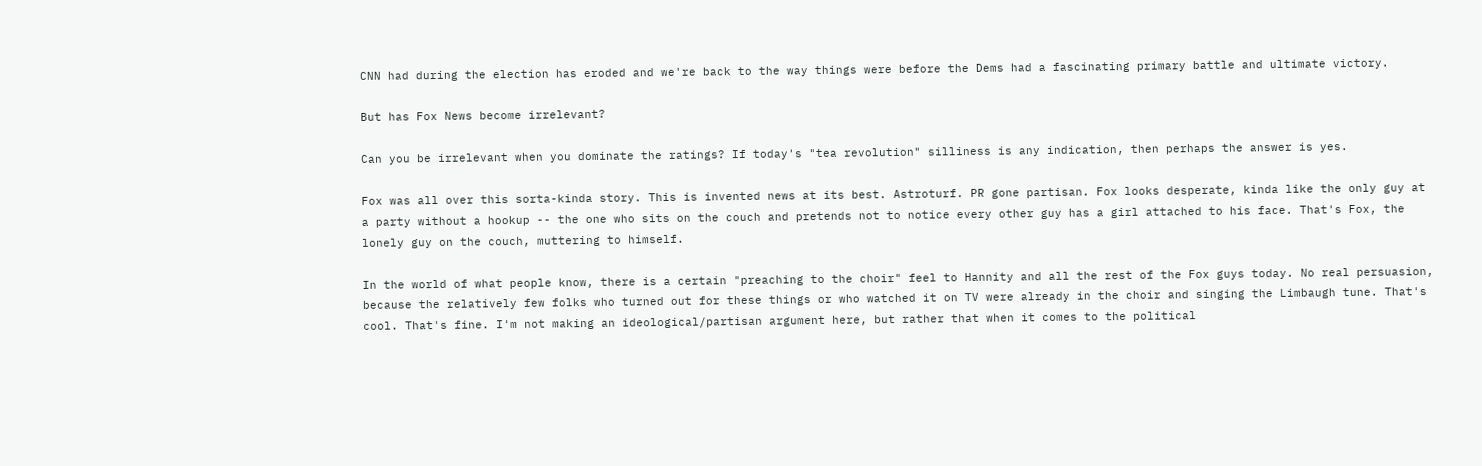CNN had during the election has eroded and we're back to the way things were before the Dems had a fascinating primary battle and ultimate victory.

But has Fox News become irrelevant?

Can you be irrelevant when you dominate the ratings? If today's "tea revolution" silliness is any indication, then perhaps the answer is yes.

Fox was all over this sorta-kinda story. This is invented news at its best. Astroturf. PR gone partisan. Fox looks desperate, kinda like the only guy at a party without a hookup -- the one who sits on the couch and pretends not to notice every other guy has a girl attached to his face. That's Fox, the lonely guy on the couch, muttering to himself.

In the world of what people know, there is a certain "preaching to the choir" feel to Hannity and all the rest of the Fox guys today. No real persuasion, because the relatively few folks who turned out for these things or who watched it on TV were already in the choir and singing the Limbaugh tune. That's cool. That's fine. I'm not making an ideological/partisan argument here, but rather that when it comes to the political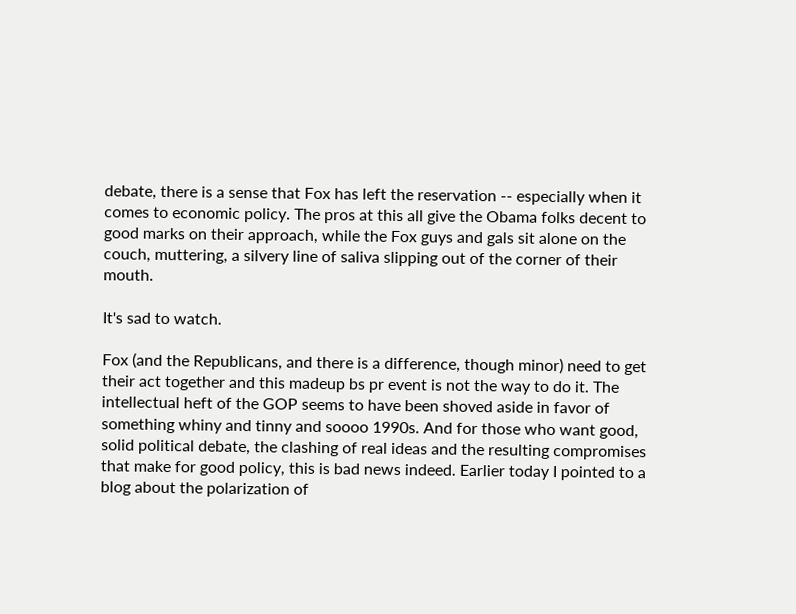debate, there is a sense that Fox has left the reservation -- especially when it comes to economic policy. The pros at this all give the Obama folks decent to good marks on their approach, while the Fox guys and gals sit alone on the couch, muttering, a silvery line of saliva slipping out of the corner of their mouth.

It's sad to watch.

Fox (and the Republicans, and there is a difference, though minor) need to get their act together and this madeup bs pr event is not the way to do it. The intellectual heft of the GOP seems to have been shoved aside in favor of something whiny and tinny and soooo 1990s. And for those who want good, solid political debate, the clashing of real ideas and the resulting compromises that make for good policy, this is bad news indeed. Earlier today I pointed to a blog about the polarization of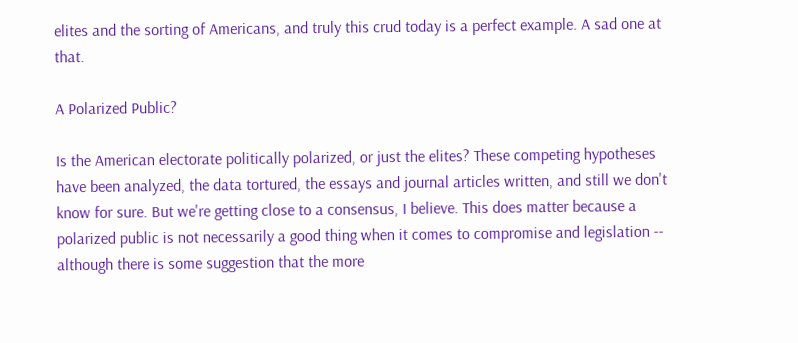elites and the sorting of Americans, and truly this crud today is a perfect example. A sad one at that.

A Polarized Public?

Is the American electorate politically polarized, or just the elites? These competing hypotheses have been analyzed, the data tortured, the essays and journal articles written, and still we don't know for sure. But we're getting close to a consensus, I believe. This does matter because a polarized public is not necessarily a good thing when it comes to compromise and legislation -- although there is some suggestion that the more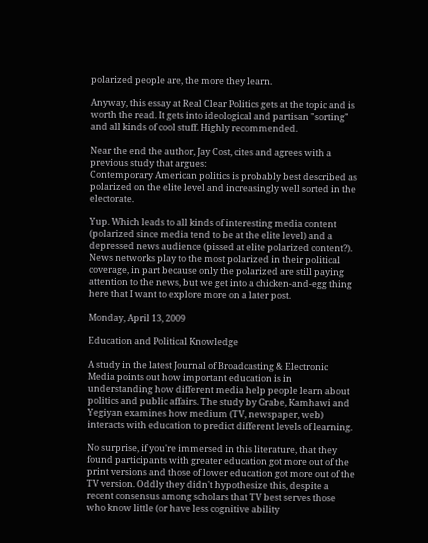polarized people are, the more they learn.

Anyway, this essay at Real Clear Politics gets at the topic and is worth the read. It gets into ideological and partisan "sorting" and all kinds of cool stuff. Highly recommended.

Near the end the author, Jay Cost, cites and agrees with a previous study that argues:
Contemporary American politics is probably best described as polarized on the elite level and increasingly well sorted in the electorate.

Yup. Which leads to all kinds of interesting media content (polarized since media tend to be at the elite level) and a depressed news audience (pissed at elite polarized content?). News networks play to the most polarized in their political coverage, in part because only the polarized are still paying attention to the news, but we get into a chicken-and-egg thing here that I want to explore more on a later post.

Monday, April 13, 2009

Education and Political Knowledge

A study in the latest Journal of Broadcasting & Electronic Media points out how important education is in understanding how different media help people learn about politics and public affairs. The study by Grabe, Kamhawi and Yegiyan examines how medium (TV, newspaper, web) interacts with education to predict different levels of learning.

No surprise, if you're immersed in this literature, that they found participants with greater education got more out of the print versions and those of lower education got more out of the TV version. Oddly they didn't hypothesize this, despite a recent consensus among scholars that TV best serves those who know little (or have less cognitive ability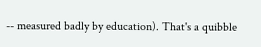-- measured badly by education). That's a quibble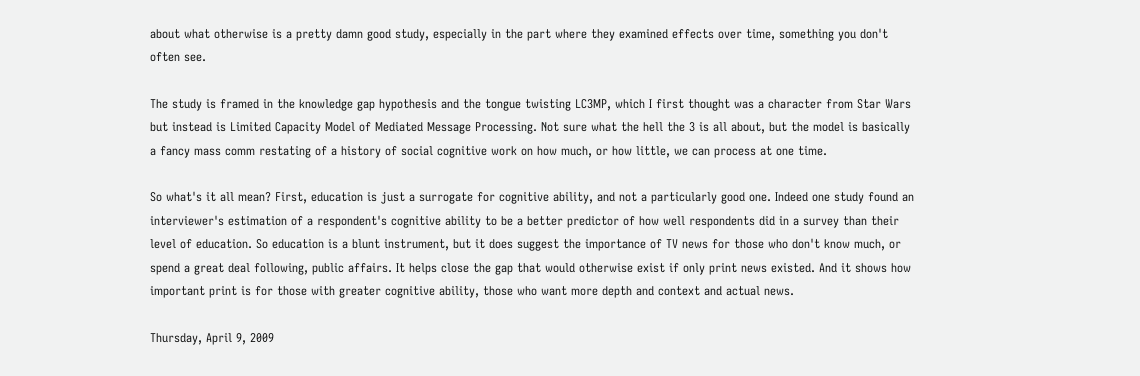about what otherwise is a pretty damn good study, especially in the part where they examined effects over time, something you don't often see.

The study is framed in the knowledge gap hypothesis and the tongue twisting LC3MP, which I first thought was a character from Star Wars but instead is Limited Capacity Model of Mediated Message Processing. Not sure what the hell the 3 is all about, but the model is basically a fancy mass comm restating of a history of social cognitive work on how much, or how little, we can process at one time.

So what's it all mean? First, education is just a surrogate for cognitive ability, and not a particularly good one. Indeed one study found an interviewer's estimation of a respondent's cognitive ability to be a better predictor of how well respondents did in a survey than their level of education. So education is a blunt instrument, but it does suggest the importance of TV news for those who don't know much, or spend a great deal following, public affairs. It helps close the gap that would otherwise exist if only print news existed. And it shows how important print is for those with greater cognitive ability, those who want more depth and context and actual news.

Thursday, April 9, 2009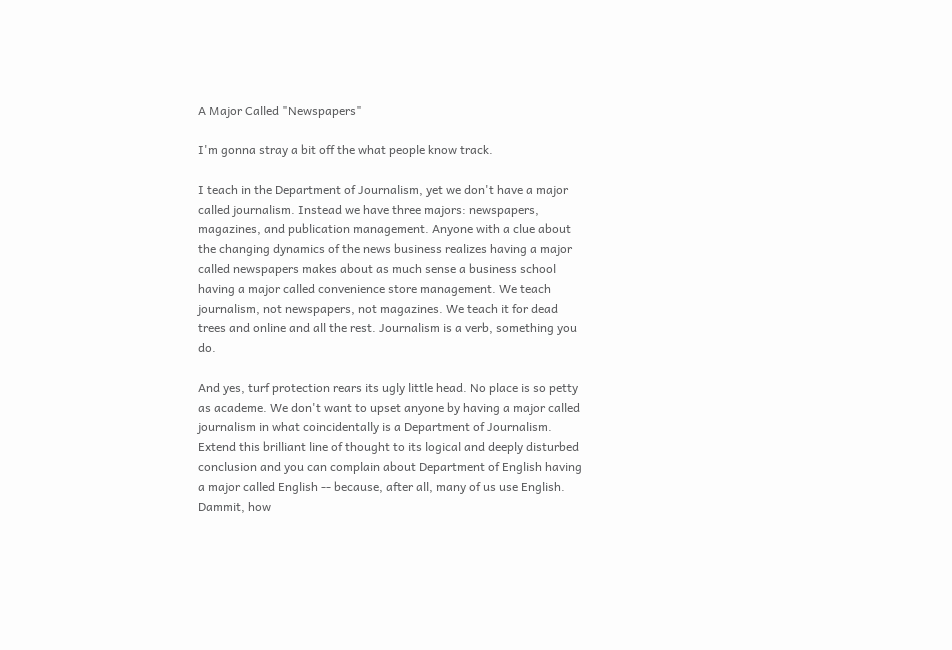A Major Called "Newspapers"

I'm gonna stray a bit off the what people know track.

I teach in the Department of Journalism, yet we don't have a major called journalism. Instead we have three majors: newspapers, magazines, and publication management. Anyone with a clue about the changing dynamics of the news business realizes having a major called newspapers makes about as much sense a business school having a major called convenience store management. We teach journalism, not newspapers, not magazines. We teach it for dead trees and online and all the rest. Journalism is a verb, something you do.

And yes, turf protection rears its ugly little head. No place is so petty as academe. We don't want to upset anyone by having a major called journalism in what coincidentally is a Department of Journalism. Extend this brilliant line of thought to its logical and deeply disturbed conclusion and you can complain about Department of English having a major called English -- because, after all, many of us use English. Dammit, how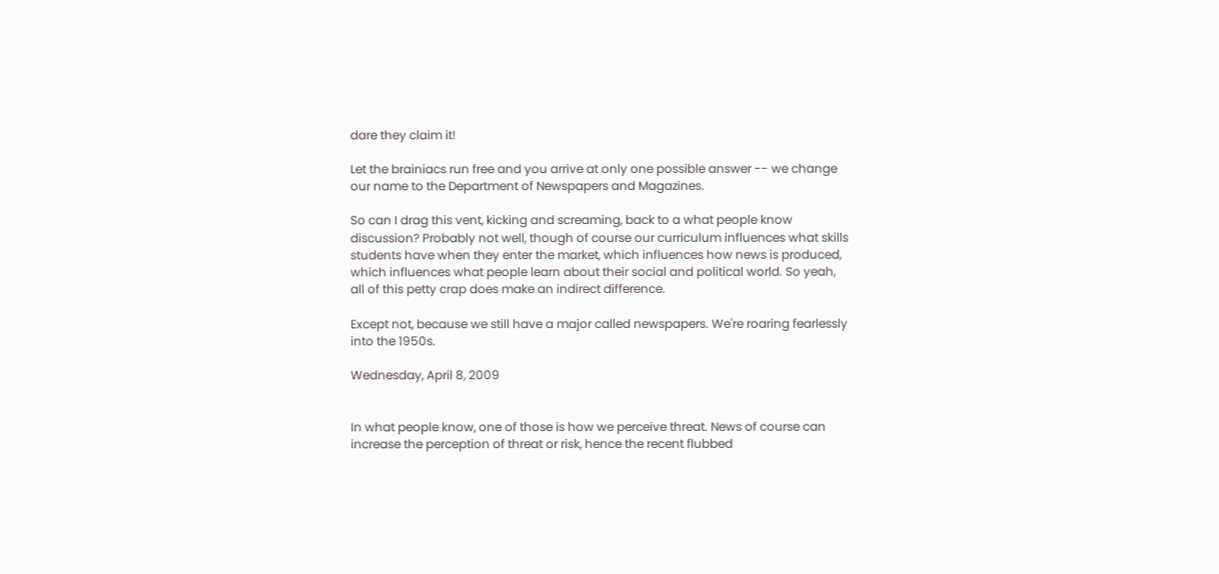dare they claim it!

Let the brainiacs run free and you arrive at only one possible answer -- we change our name to the Department of Newspapers and Magazines.

So can I drag this vent, kicking and screaming, back to a what people know discussion? Probably not well, though of course our curriculum influences what skills students have when they enter the market, which influences how news is produced, which influences what people learn about their social and political world. So yeah, all of this petty crap does make an indirect difference.

Except not, because we still have a major called newspapers. We're roaring fearlessly into the 1950s.

Wednesday, April 8, 2009


In what people know, one of those is how we perceive threat. News of course can increase the perception of threat or risk, hence the recent flubbed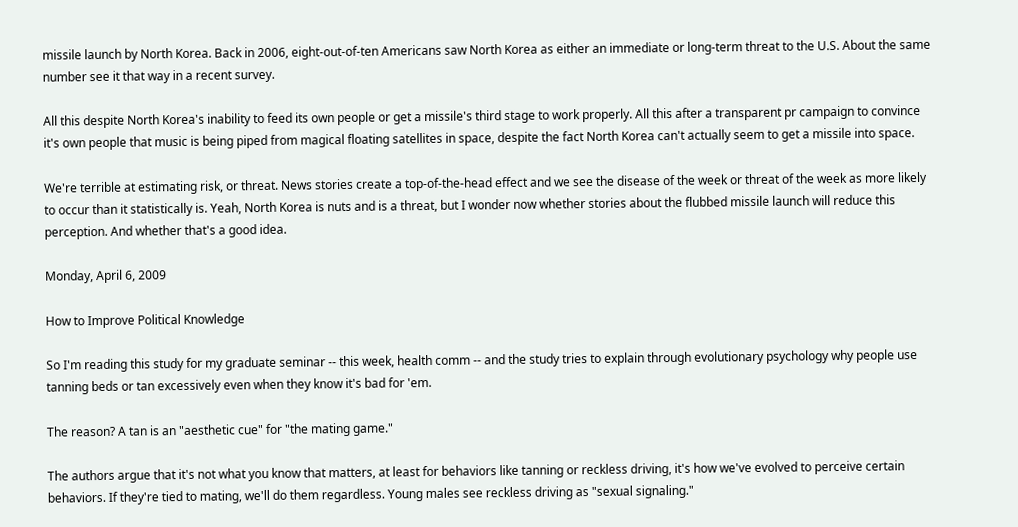missile launch by North Korea. Back in 2006, eight-out-of-ten Americans saw North Korea as either an immediate or long-term threat to the U.S. About the same number see it that way in a recent survey.

All this despite North Korea's inability to feed its own people or get a missile's third stage to work properly. All this after a transparent pr campaign to convince it's own people that music is being piped from magical floating satellites in space, despite the fact North Korea can't actually seem to get a missile into space.

We're terrible at estimating risk, or threat. News stories create a top-of-the-head effect and we see the disease of the week or threat of the week as more likely to occur than it statistically is. Yeah, North Korea is nuts and is a threat, but I wonder now whether stories about the flubbed missile launch will reduce this perception. And whether that's a good idea.

Monday, April 6, 2009

How to Improve Political Knowledge

So I'm reading this study for my graduate seminar -- this week, health comm -- and the study tries to explain through evolutionary psychology why people use tanning beds or tan excessively even when they know it's bad for 'em.

The reason? A tan is an "aesthetic cue" for "the mating game."

The authors argue that it's not what you know that matters, at least for behaviors like tanning or reckless driving, it's how we've evolved to perceive certain behaviors. If they're tied to mating, we'll do them regardless. Young males see reckless driving as "sexual signaling."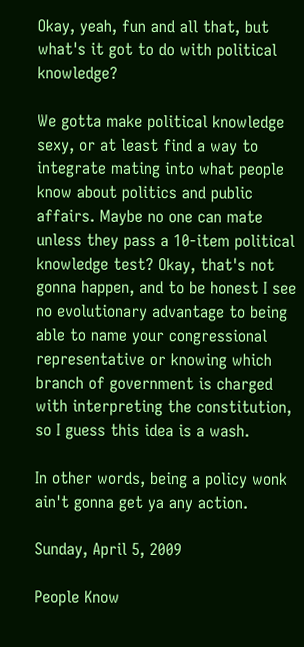Okay, yeah, fun and all that, but what's it got to do with political knowledge?

We gotta make political knowledge sexy, or at least find a way to integrate mating into what people know about politics and public affairs. Maybe no one can mate unless they pass a 10-item political knowledge test? Okay, that's not gonna happen, and to be honest I see no evolutionary advantage to being able to name your congressional representative or knowing which branch of government is charged with interpreting the constitution, so I guess this idea is a wash.

In other words, being a policy wonk ain't gonna get ya any action.

Sunday, April 5, 2009

People Know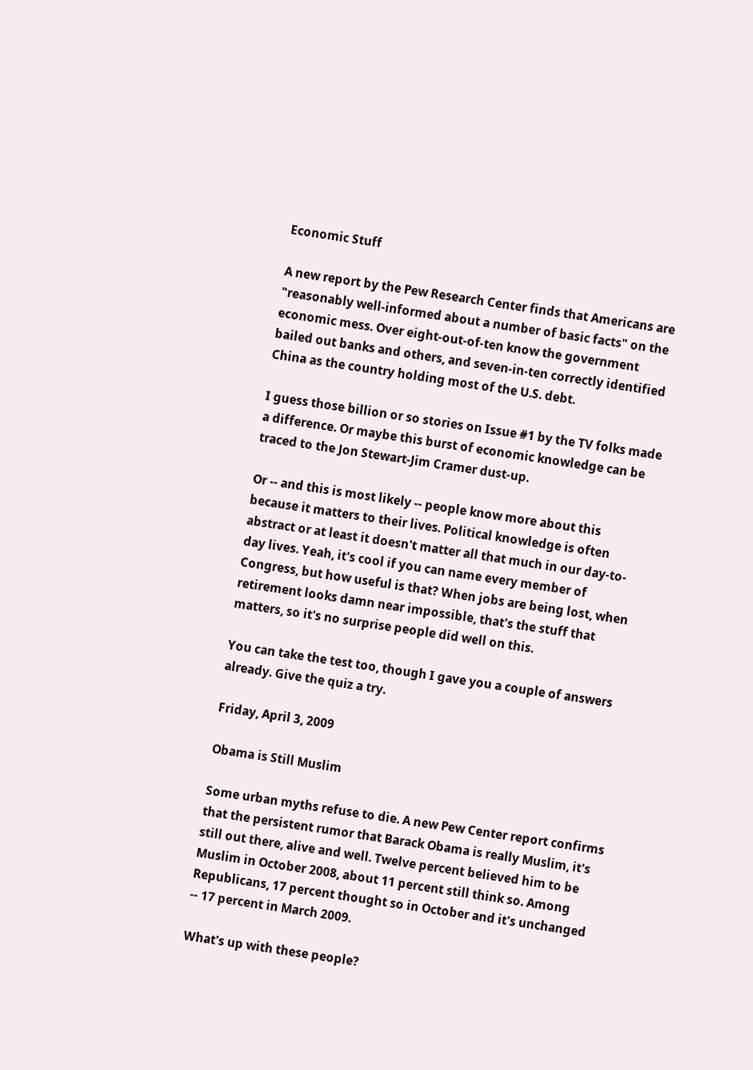Economic Stuff

A new report by the Pew Research Center finds that Americans are "reasonably well-informed about a number of basic facts" on the economic mess. Over eight-out-of-ten know the government bailed out banks and others, and seven-in-ten correctly identified China as the country holding most of the U.S. debt.

I guess those billion or so stories on Issue #1 by the TV folks made a difference. Or maybe this burst of economic knowledge can be traced to the Jon Stewart-Jim Cramer dust-up.

Or -- and this is most likely -- people know more about this because it matters to their lives. Political knowledge is often abstract or at least it doesn't matter all that much in our day-to-day lives. Yeah, it's cool if you can name every member of Congress, but how useful is that? When jobs are being lost, when retirement looks damn near impossible, that's the stuff that matters, so it's no surprise people did well on this.

You can take the test too, though I gave you a couple of answers already. Give the quiz a try.

Friday, April 3, 2009

Obama is Still Muslim

Some urban myths refuse to die. A new Pew Center report confirms that the persistent rumor that Barack Obama is really Muslim, it's still out there, alive and well. Twelve percent believed him to be Muslim in October 2008, about 11 percent still think so. Among Republicans, 17 percent thought so in October and it's unchanged -- 17 percent in March 2009.

What's up with these people?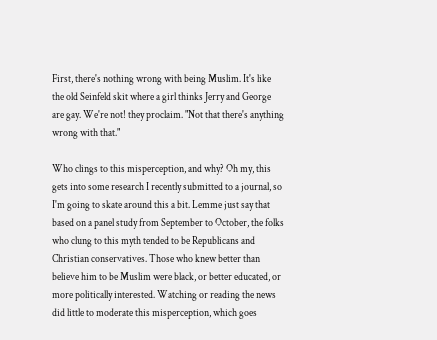First, there's nothing wrong with being Muslim. It's like the old Seinfeld skit where a girl thinks Jerry and George are gay. We're not! they proclaim. "Not that there's anything wrong with that."

Who clings to this misperception, and why? Oh my, this gets into some research I recently submitted to a journal, so I'm going to skate around this a bit. Lemme just say that based on a panel study from September to October, the folks who clung to this myth tended to be Republicans and Christian conservatives. Those who knew better than believe him to be Muslim were black, or better educated, or more politically interested. Watching or reading the news did little to moderate this misperception, which goes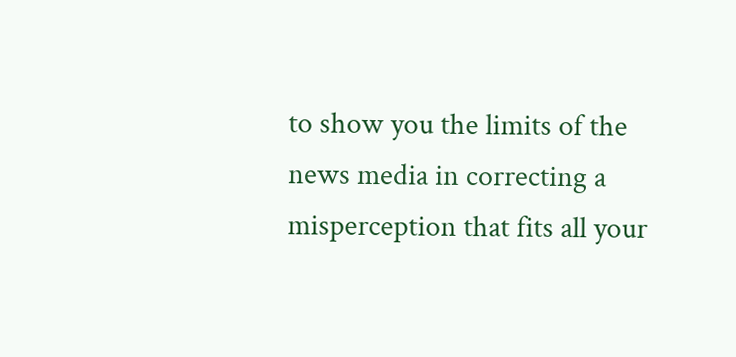to show you the limits of the news media in correcting a misperception that fits all your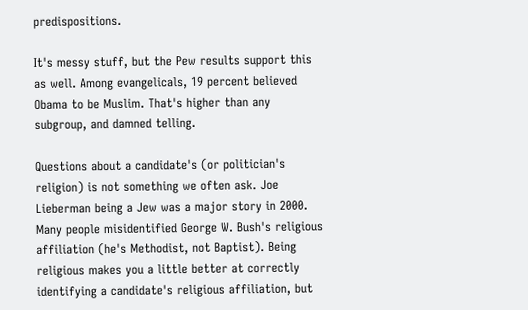predispositions.

It's messy stuff, but the Pew results support this as well. Among evangelicals, 19 percent believed Obama to be Muslim. That's higher than any subgroup, and damned telling.

Questions about a candidate's (or politician's religion) is not something we often ask. Joe Lieberman being a Jew was a major story in 2000. Many people misidentified George W. Bush's religious affiliation (he's Methodist, not Baptist). Being religious makes you a little better at correctly identifying a candidate's religious affiliation, but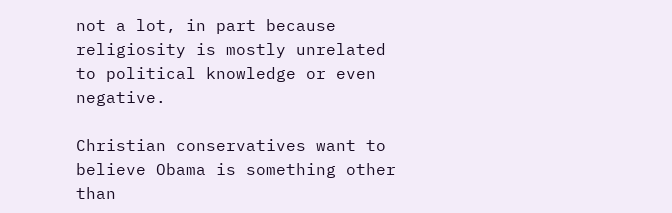not a lot, in part because religiosity is mostly unrelated to political knowledge or even negative.

Christian conservatives want to believe Obama is something other than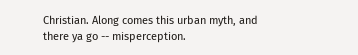Christian. Along comes this urban myth, and there ya go -- misperception.